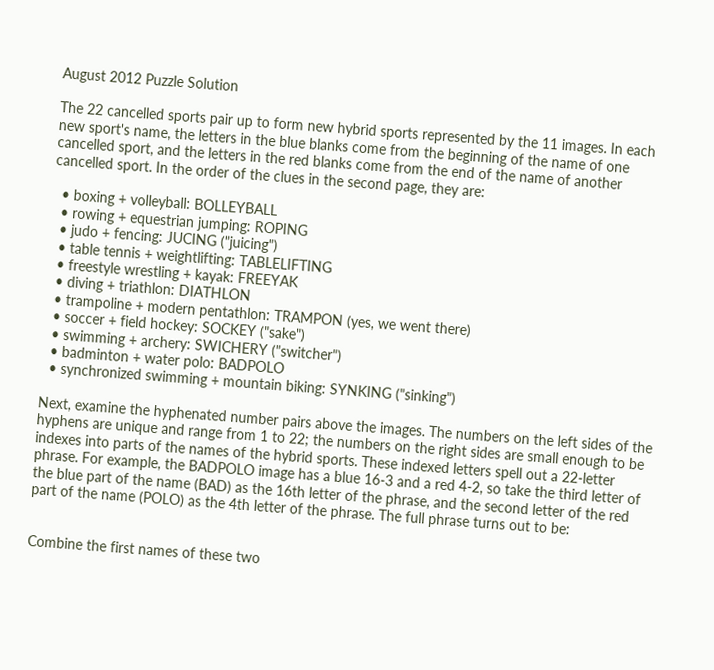August 2012 Puzzle Solution

The 22 cancelled sports pair up to form new hybrid sports represented by the 11 images. In each new sport's name, the letters in the blue blanks come from the beginning of the name of one cancelled sport, and the letters in the red blanks come from the end of the name of another cancelled sport. In the order of the clues in the second page, they are:

  • boxing + volleyball: BOLLEYBALL
  • rowing + equestrian jumping: ROPING
  • judo + fencing: JUCING ("juicing")
  • table tennis + weightlifting: TABLELIFTING
  • freestyle wrestling + kayak: FREEYAK
  • diving + triathlon: DIATHLON
  • trampoline + modern pentathlon: TRAMPON (yes, we went there)
  • soccer + field hockey: SOCKEY ("sake")
  • swimming + archery: SWICHERY ("switcher")
  • badminton + water polo: BADPOLO
  • synchronized swimming + mountain biking: SYNKING ("sinking")

Next, examine the hyphenated number pairs above the images. The numbers on the left sides of the hyphens are unique and range from 1 to 22; the numbers on the right sides are small enough to be indexes into parts of the names of the hybrid sports. These indexed letters spell out a 22-letter phrase. For example, the BADPOLO image has a blue 16-3 and a red 4-2, so take the third letter of the blue part of the name (BAD) as the 16th letter of the phrase, and the second letter of the red part of the name (POLO) as the 4th letter of the phrase. The full phrase turns out to be:


Combine the first names of these two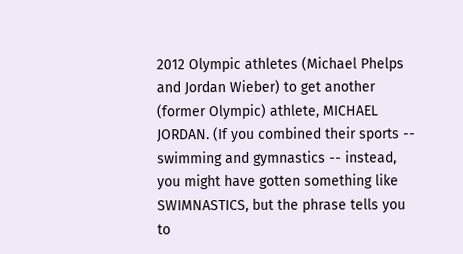2012 Olympic athletes (Michael Phelps and Jordan Wieber) to get another (former Olympic) athlete, MICHAEL JORDAN. (If you combined their sports -- swimming and gymnastics -- instead, you might have gotten something like SWIMNASTICS, but the phrase tells you to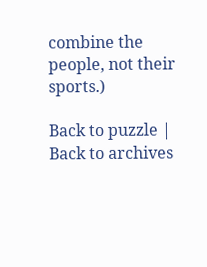combine the people, not their sports.)

Back to puzzle | Back to archives